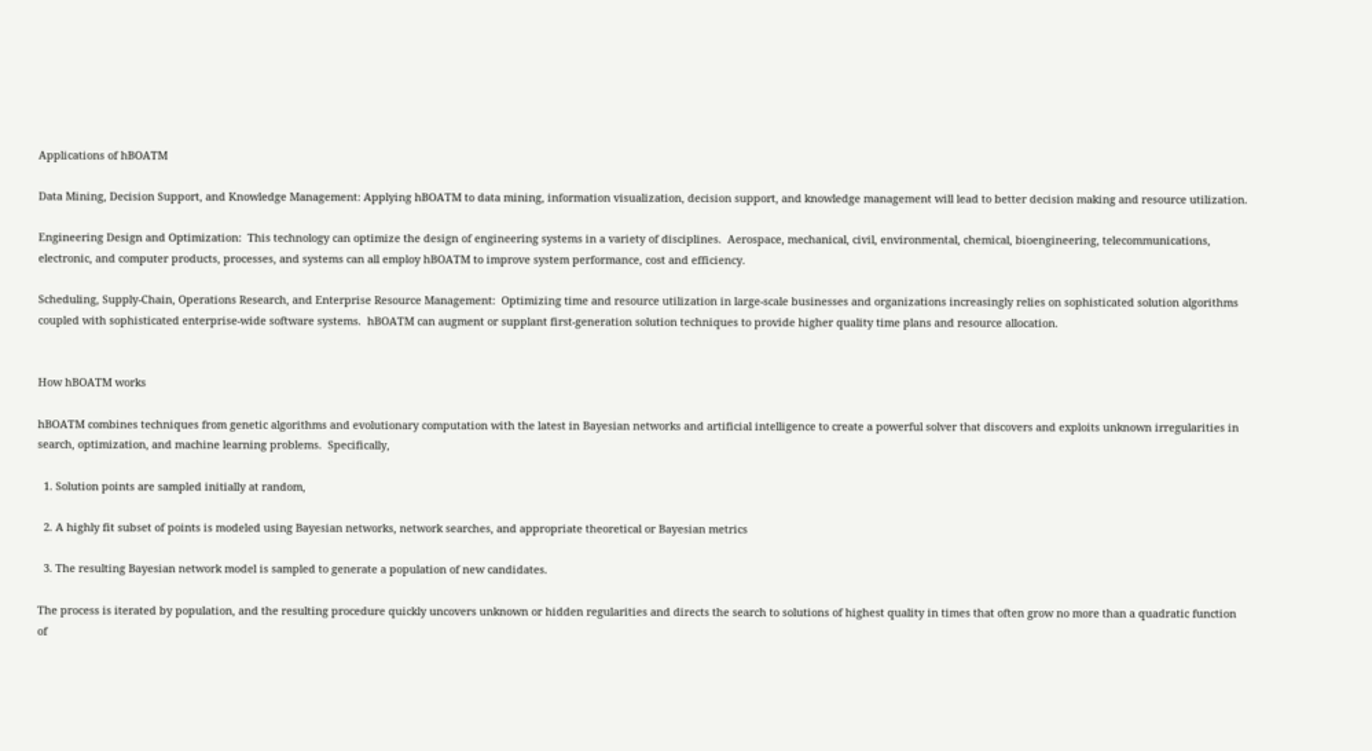Applications of hBOATM

Data Mining, Decision Support, and Knowledge Management: Applying hBOATM to data mining, information visualization, decision support, and knowledge management will lead to better decision making and resource utilization.

Engineering Design and Optimization:  This technology can optimize the design of engineering systems in a variety of disciplines.  Aerospace, mechanical, civil, environmental, chemical, bioengineering, telecommunications, electronic, and computer products, processes, and systems can all employ hBOATM to improve system performance, cost and efficiency.

Scheduling, Supply-Chain, Operations Research, and Enterprise Resource Management:  Optimizing time and resource utilization in large-scale businesses and organizations increasingly relies on sophisticated solution algorithms coupled with sophisticated enterprise-wide software systems.  hBOATM can augment or supplant first-generation solution techniques to provide higher quality time plans and resource allocation.


How hBOATM works

hBOATM combines techniques from genetic algorithms and evolutionary computation with the latest in Bayesian networks and artificial intelligence to create a powerful solver that discovers and exploits unknown irregularities in search, optimization, and machine learning problems.  Specifically,

  1. Solution points are sampled initially at random,

  2. A highly fit subset of points is modeled using Bayesian networks, network searches, and appropriate theoretical or Bayesian metrics

  3. The resulting Bayesian network model is sampled to generate a population of new candidates.

The process is iterated by population, and the resulting procedure quickly uncovers unknown or hidden regularities and directs the search to solutions of highest quality in times that often grow no more than a quadratic function of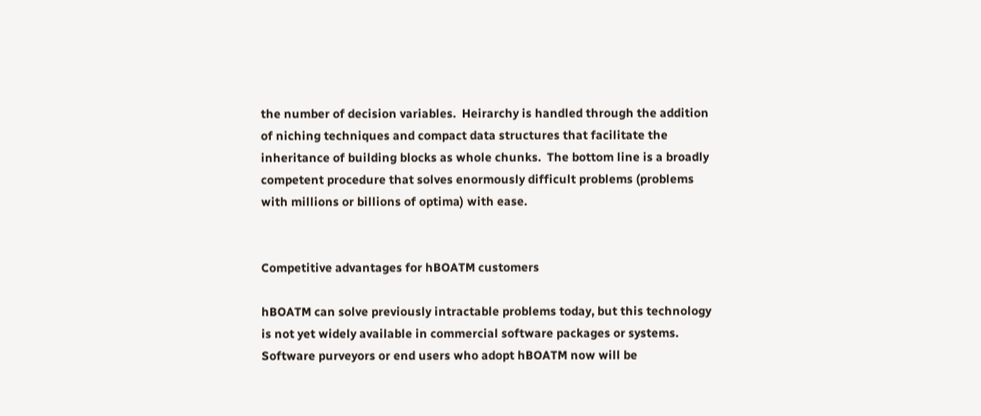the number of decision variables.  Heirarchy is handled through the addition of niching techniques and compact data structures that facilitate the inheritance of building blocks as whole chunks.  The bottom line is a broadly competent procedure that solves enormously difficult problems (problems with millions or billions of optima) with ease.


Competitive advantages for hBOATM customers

hBOATM can solve previously intractable problems today, but this technology is not yet widely available in commercial software packages or systems.  Software purveyors or end users who adopt hBOATM now will be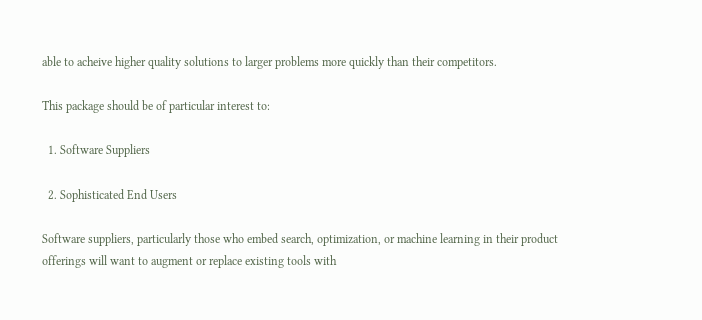able to acheive higher quality solutions to larger problems more quickly than their competitors.

This package should be of particular interest to:

  1. Software Suppliers

  2. Sophisticated End Users

Software suppliers, particularly those who embed search, optimization, or machine learning in their product offerings will want to augment or replace existing tools with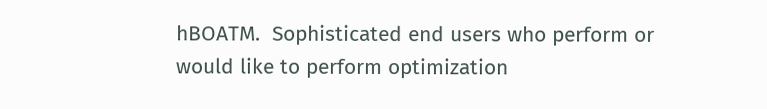hBOATM.  Sophisticated end users who perform or would like to perform optimization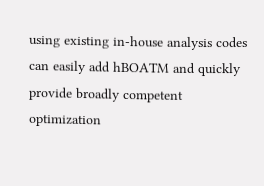using existing in-house analysis codes can easily add hBOATM and quickly provide broadly competent optimization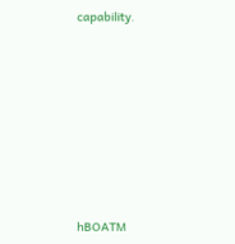capability.








hBOATM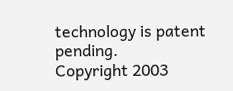technology is patent pending.
Copyright 2003